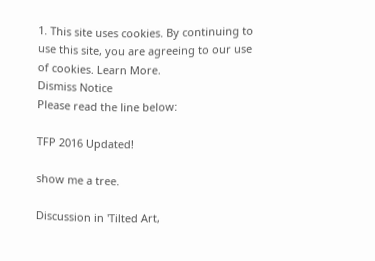1. This site uses cookies. By continuing to use this site, you are agreeing to our use of cookies. Learn More.
Dismiss Notice
Please read the line below:

TFP 2016 Updated!

show me a tree.

Discussion in 'Tilted Art,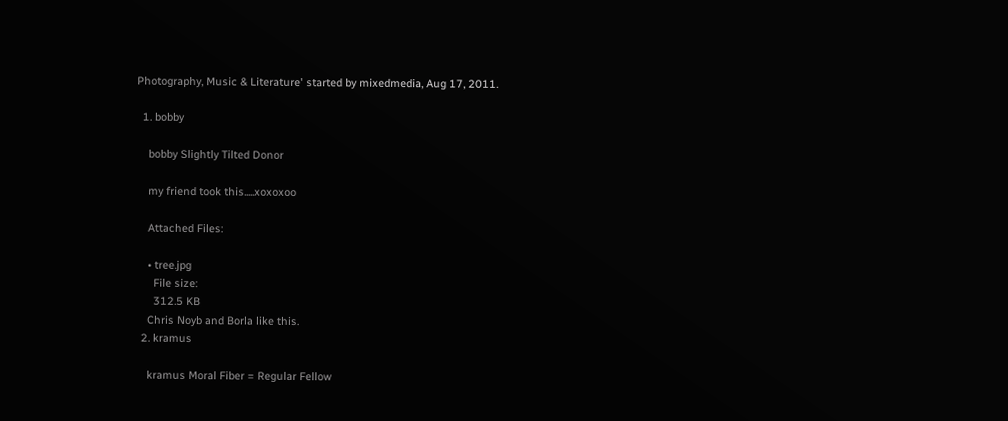Photography, Music & Literature' started by mixedmedia, Aug 17, 2011.

  1. bobby

    bobby Slightly Tilted Donor

    my friend took this.....xoxoxoo

    Attached Files:

    • tree.jpg
      File size:
      312.5 KB
    Chris Noyb and Borla like this.
  2. kramus

    kramus Moral Fiber = Regular Fellow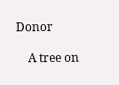Donor

    A tree on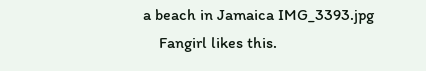a beach in Jamaica IMG_3393.jpg
    Fangirl likes this.